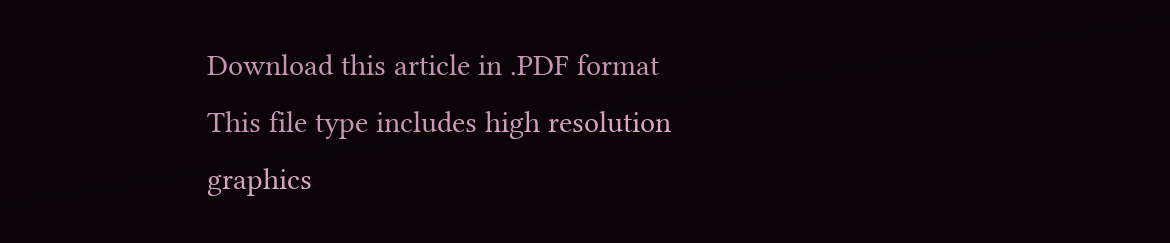Download this article in .PDF format
This file type includes high resolution graphics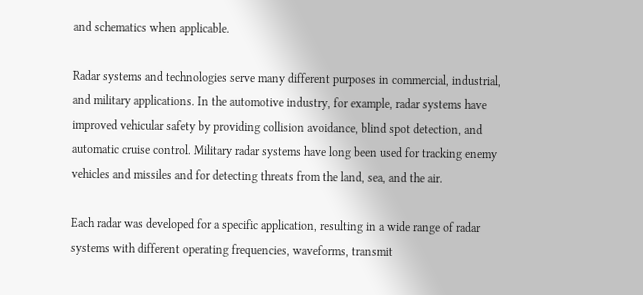and schematics when applicable.

Radar systems and technologies serve many different purposes in commercial, industrial, and military applications. In the automotive industry, for example, radar systems have improved vehicular safety by providing collision avoidance, blind spot detection, and automatic cruise control. Military radar systems have long been used for tracking enemy vehicles and missiles and for detecting threats from the land, sea, and the air.

Each radar was developed for a specific application, resulting in a wide range of radar systems with different operating frequencies, waveforms, transmit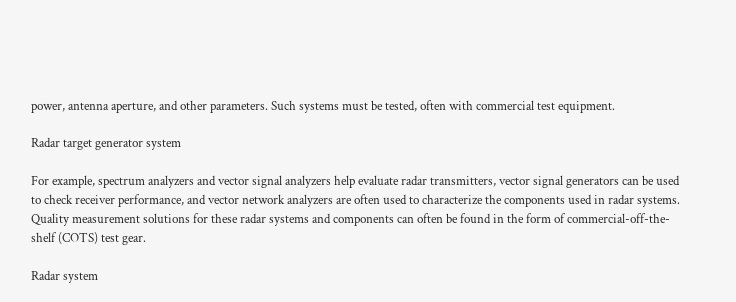power, antenna aperture, and other parameters. Such systems must be tested, often with commercial test equipment.

Radar target generator system

For example, spectrum analyzers and vector signal analyzers help evaluate radar transmitters, vector signal generators can be used to check receiver performance, and vector network analyzers are often used to characterize the components used in radar systems. Quality measurement solutions for these radar systems and components can often be found in the form of commercial-off-the-shelf (COTS) test gear.

Radar system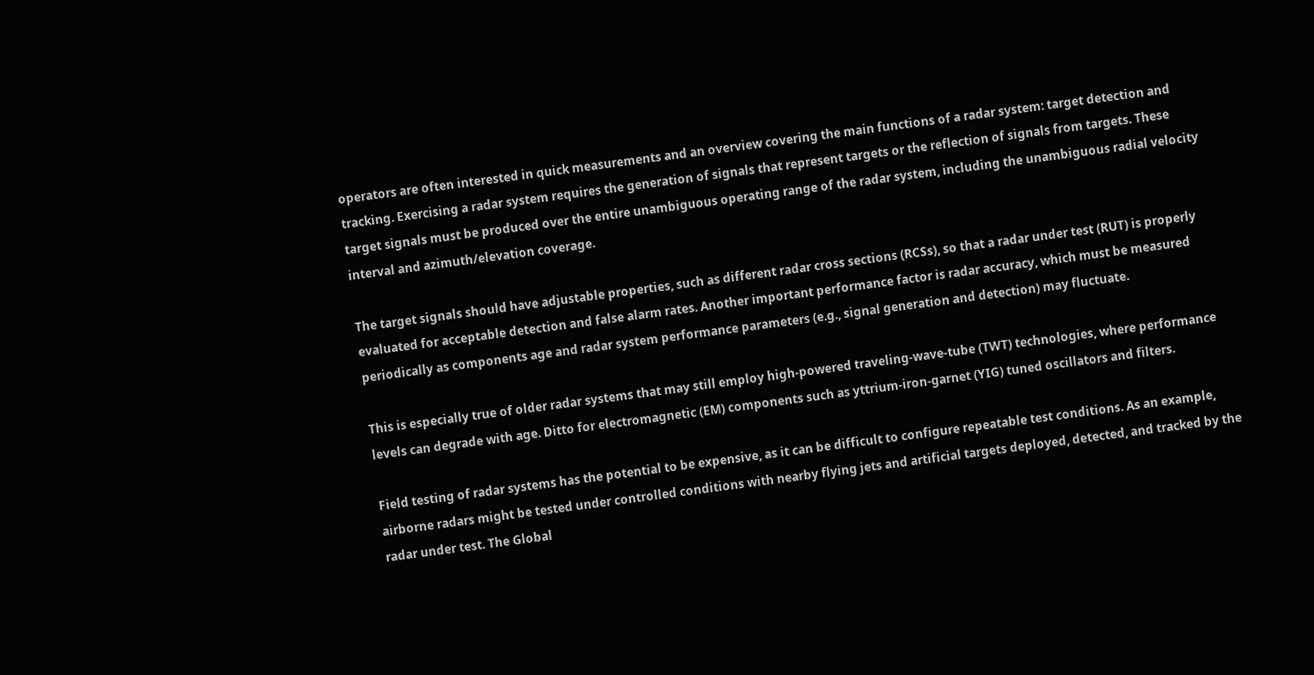operators are often interested in quick measurements and an overview covering the main functions of a radar system: target detection and tracking. Exercising a radar system requires the generation of signals that represent targets or the reflection of signals from targets. These target signals must be produced over the entire unambiguous operating range of the radar system, including the unambiguous radial velocity interval and azimuth/elevation coverage.

The target signals should have adjustable properties, such as different radar cross sections (RCSs), so that a radar under test (RUT) is properly evaluated for acceptable detection and false alarm rates. Another important performance factor is radar accuracy, which must be measured periodically as components age and radar system performance parameters (e.g., signal generation and detection) may fluctuate.

This is especially true of older radar systems that may still employ high-powered traveling-wave-tube (TWT) technologies, where performance levels can degrade with age. Ditto for electromagnetic (EM) components such as yttrium-iron-garnet (YIG) tuned oscillators and filters.

Field testing of radar systems has the potential to be expensive, as it can be difficult to configure repeatable test conditions. As an example, airborne radars might be tested under controlled conditions with nearby flying jets and artificial targets deployed, detected, and tracked by the radar under test. The Global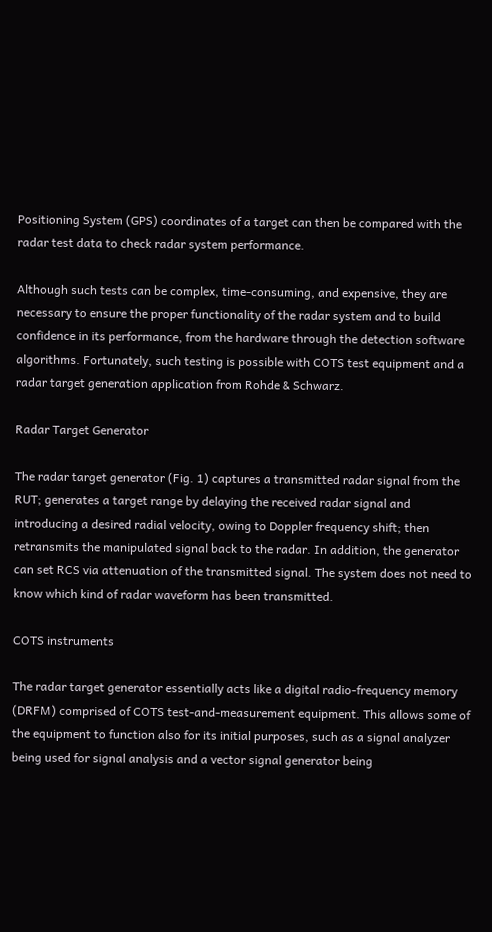Positioning System (GPS) coordinates of a target can then be compared with the radar test data to check radar system performance.

Although such tests can be complex, time-consuming, and expensive, they are necessary to ensure the proper functionality of the radar system and to build confidence in its performance, from the hardware through the detection software algorithms. Fortunately, such testing is possible with COTS test equipment and a radar target generation application from Rohde & Schwarz.

Radar Target Generator

The radar target generator (Fig. 1) captures a transmitted radar signal from the RUT; generates a target range by delaying the received radar signal and introducing a desired radial velocity, owing to Doppler frequency shift; then retransmits the manipulated signal back to the radar. In addition, the generator can set RCS via attenuation of the transmitted signal. The system does not need to know which kind of radar waveform has been transmitted.

COTS instruments

The radar target generator essentially acts like a digital radio-frequency memory (DRFM) comprised of COTS test-and-measurement equipment. This allows some of the equipment to function also for its initial purposes, such as a signal analyzer being used for signal analysis and a vector signal generator being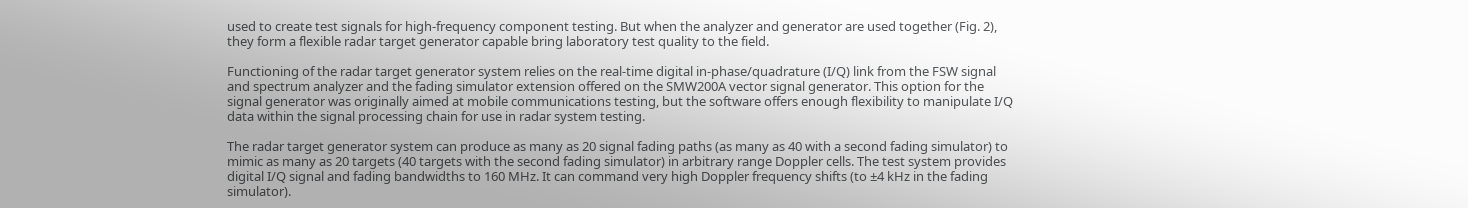used to create test signals for high-frequency component testing. But when the analyzer and generator are used together (Fig. 2), they form a flexible radar target generator capable bring laboratory test quality to the field.

Functioning of the radar target generator system relies on the real-time digital in-phase/quadrature (I/Q) link from the FSW signal and spectrum analyzer and the fading simulator extension offered on the SMW200A vector signal generator. This option for the signal generator was originally aimed at mobile communications testing, but the software offers enough flexibility to manipulate I/Q data within the signal processing chain for use in radar system testing.

The radar target generator system can produce as many as 20 signal fading paths (as many as 40 with a second fading simulator) to mimic as many as 20 targets (40 targets with the second fading simulator) in arbitrary range Doppler cells. The test system provides digital I/Q signal and fading bandwidths to 160 MHz. It can command very high Doppler frequency shifts (to ±4 kHz in the fading simulator).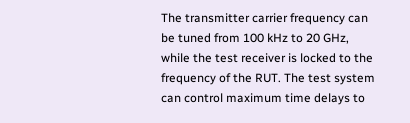The transmitter carrier frequency can be tuned from 100 kHz to 20 GHz, while the test receiver is locked to the frequency of the RUT. The test system can control maximum time delays to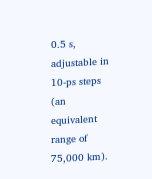0.5 s, adjustable in 10-ps steps (an equivalent range of 75,000 km).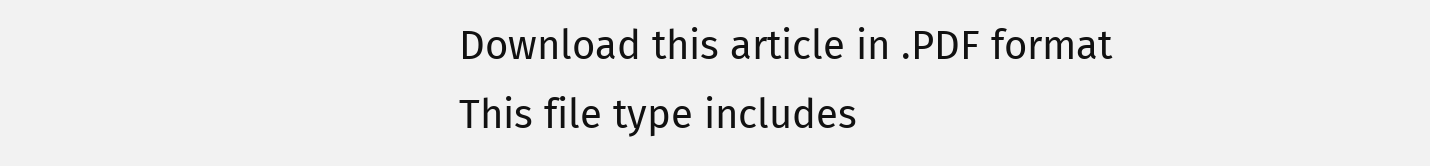Download this article in .PDF format
This file type includes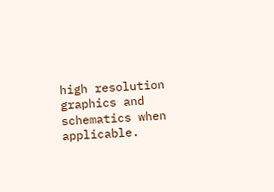high resolution graphics and schematics when applicable.